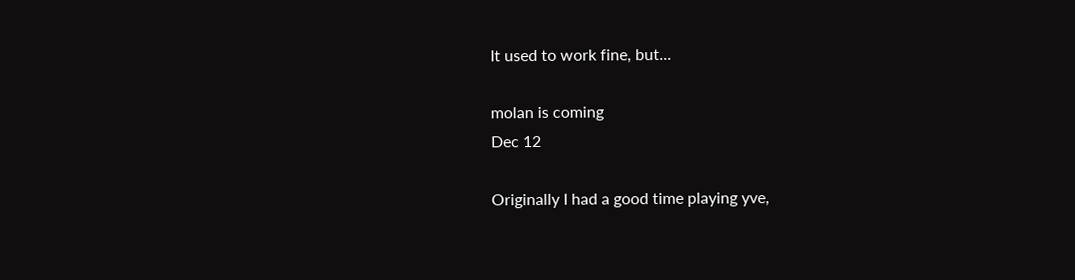It used to work fine, but...

molan is coming
Dec 12

Originally I had a good time playing yve,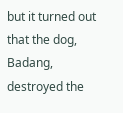but it turned out that the dog, Badang, destroyed the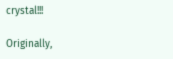crystal!!!

Originally,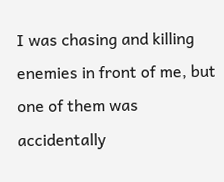I was chasing and killing enemies in front of me, but one of them was accidentally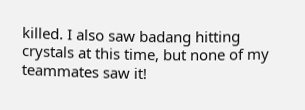killed. I also saw badang hitting crystals at this time, but none of my teammates saw it!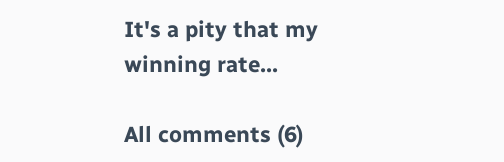It's a pity that my winning rate...

All comments (6)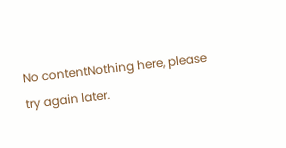No contentNothing here, please try again later.